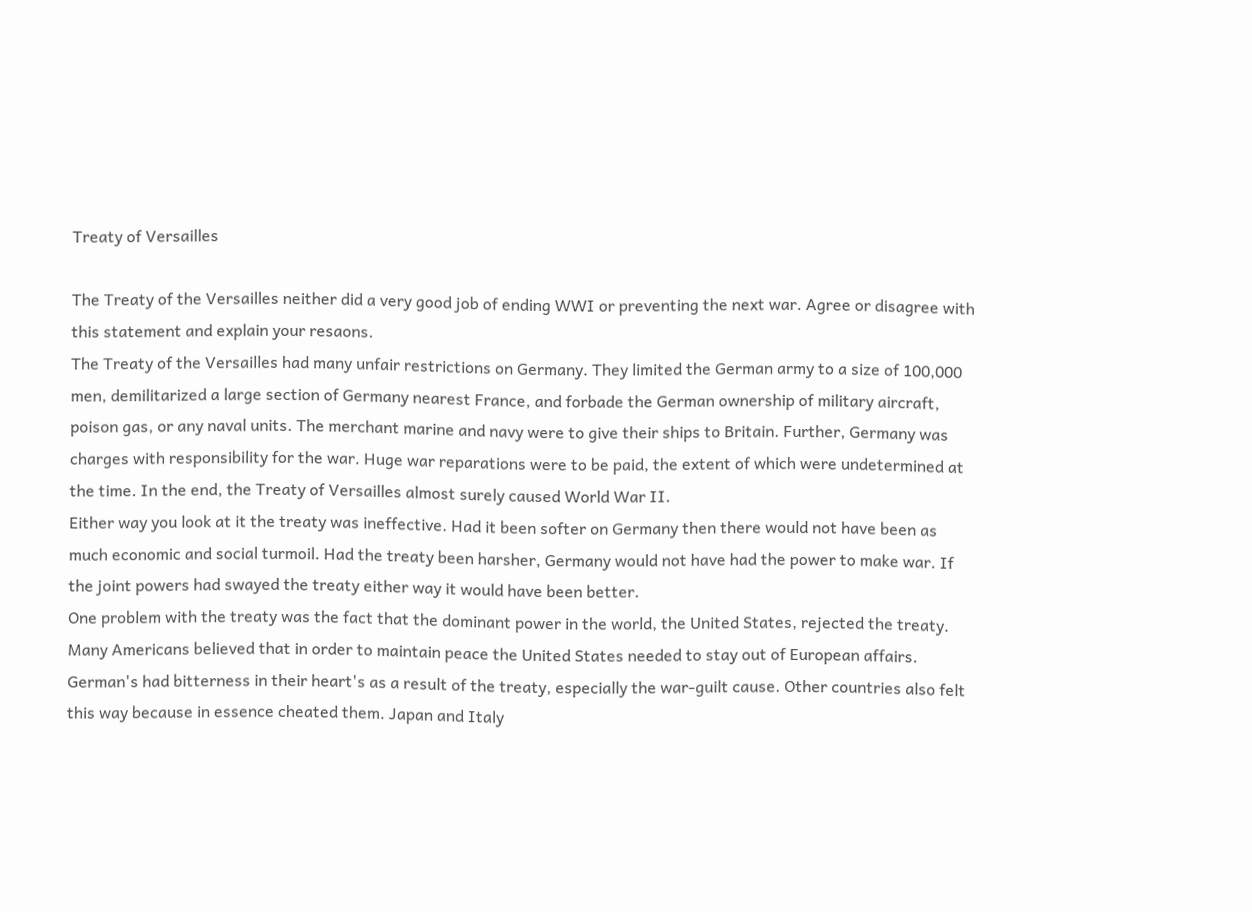Treaty of Versailles

The Treaty of the Versailles neither did a very good job of ending WWI or preventing the next war. Agree or disagree with this statement and explain your resaons.
The Treaty of the Versailles had many unfair restrictions on Germany. They limited the German army to a size of 100,000 men, demilitarized a large section of Germany nearest France, and forbade the German ownership of military aircraft, poison gas, or any naval units. The merchant marine and navy were to give their ships to Britain. Further, Germany was charges with responsibility for the war. Huge war reparations were to be paid, the extent of which were undetermined at the time. In the end, the Treaty of Versailles almost surely caused World War II.
Either way you look at it the treaty was ineffective. Had it been softer on Germany then there would not have been as much economic and social turmoil. Had the treaty been harsher, Germany would not have had the power to make war. If the joint powers had swayed the treaty either way it would have been better.
One problem with the treaty was the fact that the dominant power in the world, the United States, rejected the treaty. Many Americans believed that in order to maintain peace the United States needed to stay out of European affairs.
German's had bitterness in their heart's as a result of the treaty, especially the war-guilt cause. Other countries also felt this way because in essence cheated them. Japan and Italy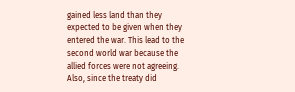gained less land than they expected to be given when they entered the war. This lead to the second world war because the allied forces were not agreeing. Also, since the treaty did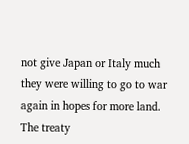not give Japan or Italy much they were willing to go to war again in hopes for more land.
The treaty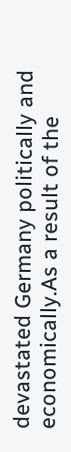devastated Germany politically and economically.As a result of the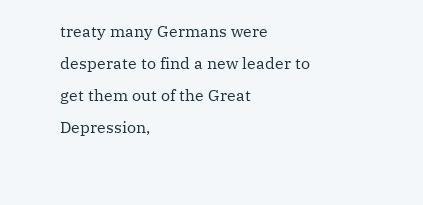treaty many Germans were desperate to find a new leader to get them out of the Great Depression,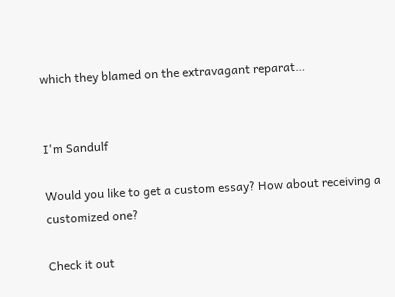which they blamed on the extravagant reparat…


I'm Sandulf

Would you like to get a custom essay? How about receiving a customized one?

Check it out